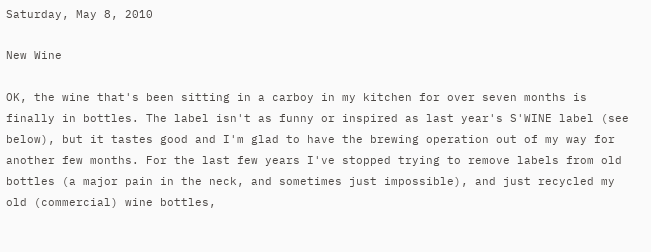Saturday, May 8, 2010

New Wine

OK, the wine that's been sitting in a carboy in my kitchen for over seven months is finally in bottles. The label isn't as funny or inspired as last year's S'WINE label (see below), but it tastes good and I'm glad to have the brewing operation out of my way for another few months. For the last few years I've stopped trying to remove labels from old bottles (a major pain in the neck, and sometimes just impossible), and just recycled my old (commercial) wine bottles,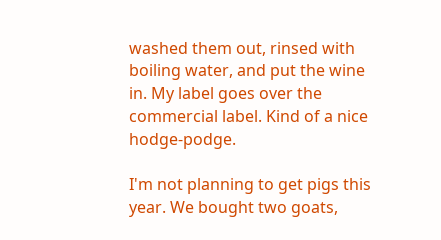washed them out, rinsed with boiling water, and put the wine in. My label goes over the commercial label. Kind of a nice hodge-podge.

I'm not planning to get pigs this year. We bought two goats,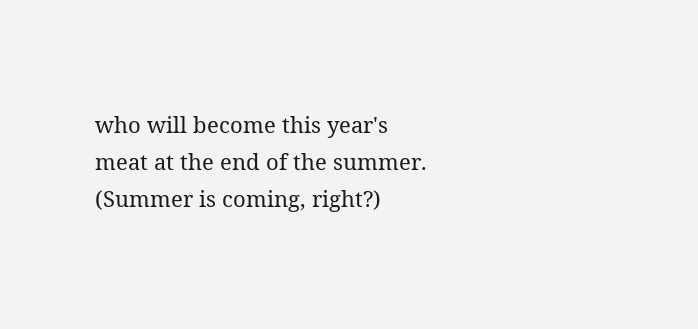who will become this year's meat at the end of the summer. (Summer is coming, right?)